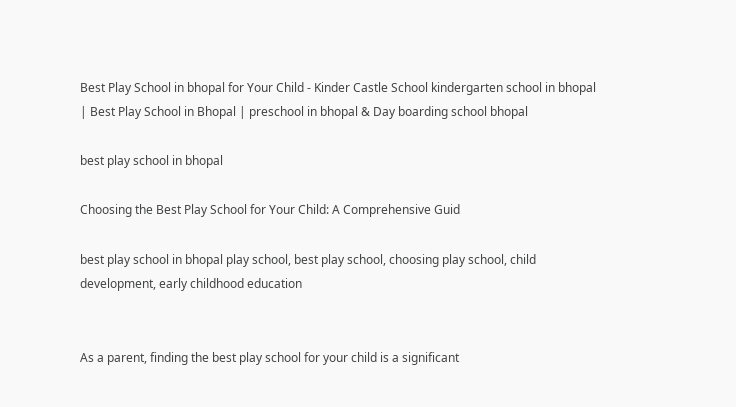Best Play School in bhopal for Your Child - Kinder Castle School kindergarten school in bhopal | Best Play School in Bhopal | preschool in bhopal & Day boarding school bhopal

best play school in bhopal

Choosing the Best Play School for Your Child: A Comprehensive Guid

best play school in bhopal play school, best play school, choosing play school, child development, early childhood education


As a parent, finding the best play school for your child is a significant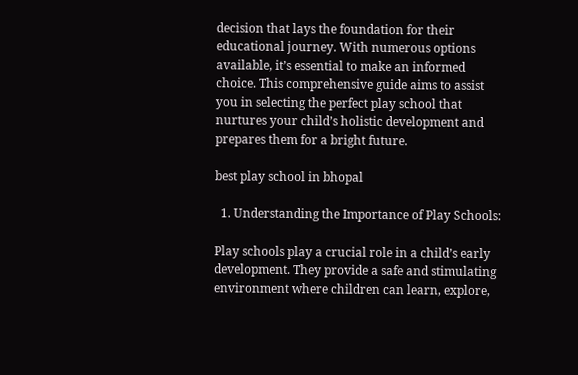decision that lays the foundation for their educational journey. With numerous options available, it’s essential to make an informed choice. This comprehensive guide aims to assist you in selecting the perfect play school that nurtures your child’s holistic development and prepares them for a bright future.

best play school in bhopal

  1. Understanding the Importance of Play Schools:

Play schools play a crucial role in a child’s early development. They provide a safe and stimulating environment where children can learn, explore,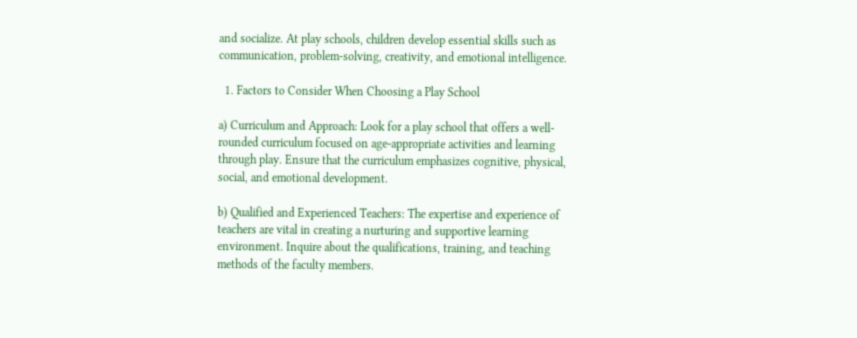and socialize. At play schools, children develop essential skills such as communication, problem-solving, creativity, and emotional intelligence.

  1. Factors to Consider When Choosing a Play School

a) Curriculum and Approach: Look for a play school that offers a well-rounded curriculum focused on age-appropriate activities and learning through play. Ensure that the curriculum emphasizes cognitive, physical, social, and emotional development.

b) Qualified and Experienced Teachers: The expertise and experience of teachers are vital in creating a nurturing and supportive learning environment. Inquire about the qualifications, training, and teaching methods of the faculty members.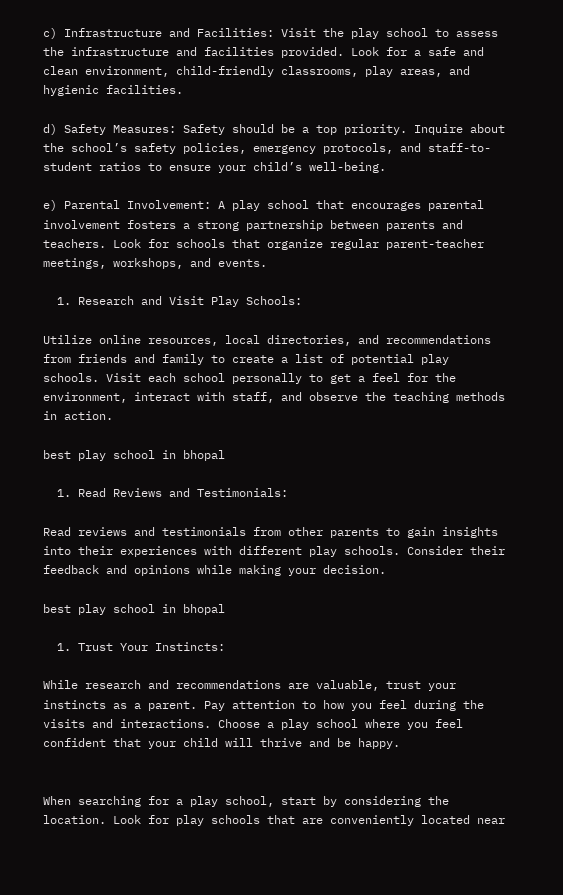c) Infrastructure and Facilities: Visit the play school to assess the infrastructure and facilities provided. Look for a safe and clean environment, child-friendly classrooms, play areas, and hygienic facilities.

d) Safety Measures: Safety should be a top priority. Inquire about the school’s safety policies, emergency protocols, and staff-to-student ratios to ensure your child’s well-being.

e) Parental Involvement: A play school that encourages parental involvement fosters a strong partnership between parents and teachers. Look for schools that organize regular parent-teacher meetings, workshops, and events.

  1. Research and Visit Play Schools:

Utilize online resources, local directories, and recommendations from friends and family to create a list of potential play schools. Visit each school personally to get a feel for the environment, interact with staff, and observe the teaching methods in action.

best play school in bhopal

  1. Read Reviews and Testimonials:

Read reviews and testimonials from other parents to gain insights into their experiences with different play schools. Consider their feedback and opinions while making your decision.

best play school in bhopal

  1. Trust Your Instincts:

While research and recommendations are valuable, trust your instincts as a parent. Pay attention to how you feel during the visits and interactions. Choose a play school where you feel confident that your child will thrive and be happy.


When searching for a play school, start by considering the location. Look for play schools that are conveniently located near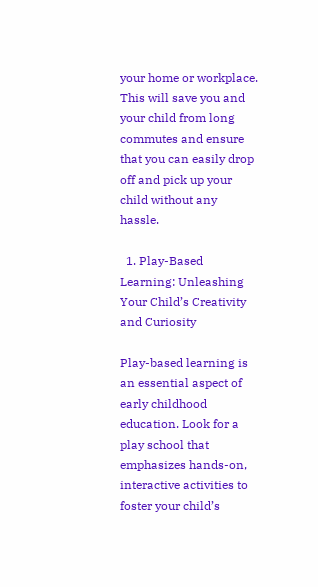your home or workplace. This will save you and your child from long commutes and ensure that you can easily drop off and pick up your child without any hassle.

  1. Play-Based Learning: Unleashing Your Child’s Creativity and Curiosity

Play-based learning is an essential aspect of early childhood education. Look for a play school that emphasizes hands-on, interactive activities to foster your child’s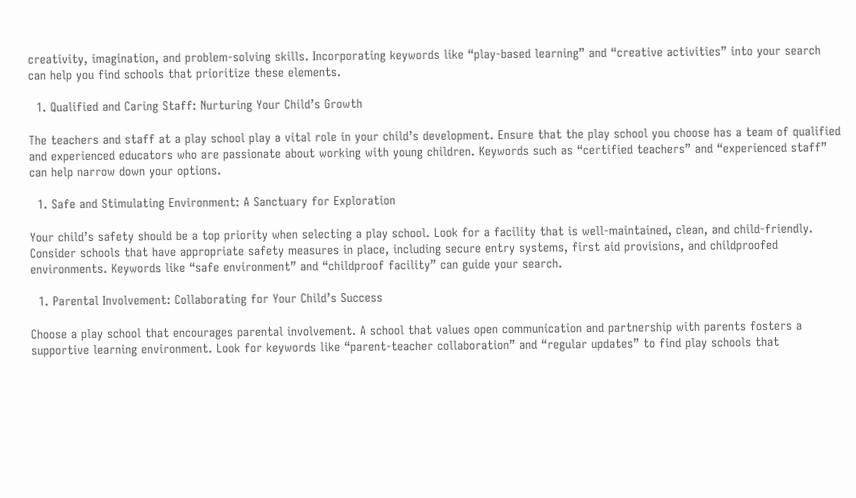creativity, imagination, and problem-solving skills. Incorporating keywords like “play-based learning” and “creative activities” into your search can help you find schools that prioritize these elements.

  1. Qualified and Caring Staff: Nurturing Your Child’s Growth

The teachers and staff at a play school play a vital role in your child’s development. Ensure that the play school you choose has a team of qualified and experienced educators who are passionate about working with young children. Keywords such as “certified teachers” and “experienced staff” can help narrow down your options.

  1. Safe and Stimulating Environment: A Sanctuary for Exploration

Your child’s safety should be a top priority when selecting a play school. Look for a facility that is well-maintained, clean, and child-friendly. Consider schools that have appropriate safety measures in place, including secure entry systems, first aid provisions, and childproofed environments. Keywords like “safe environment” and “childproof facility” can guide your search.

  1. Parental Involvement: Collaborating for Your Child’s Success

Choose a play school that encourages parental involvement. A school that values open communication and partnership with parents fosters a supportive learning environment. Look for keywords like “parent-teacher collaboration” and “regular updates” to find play schools that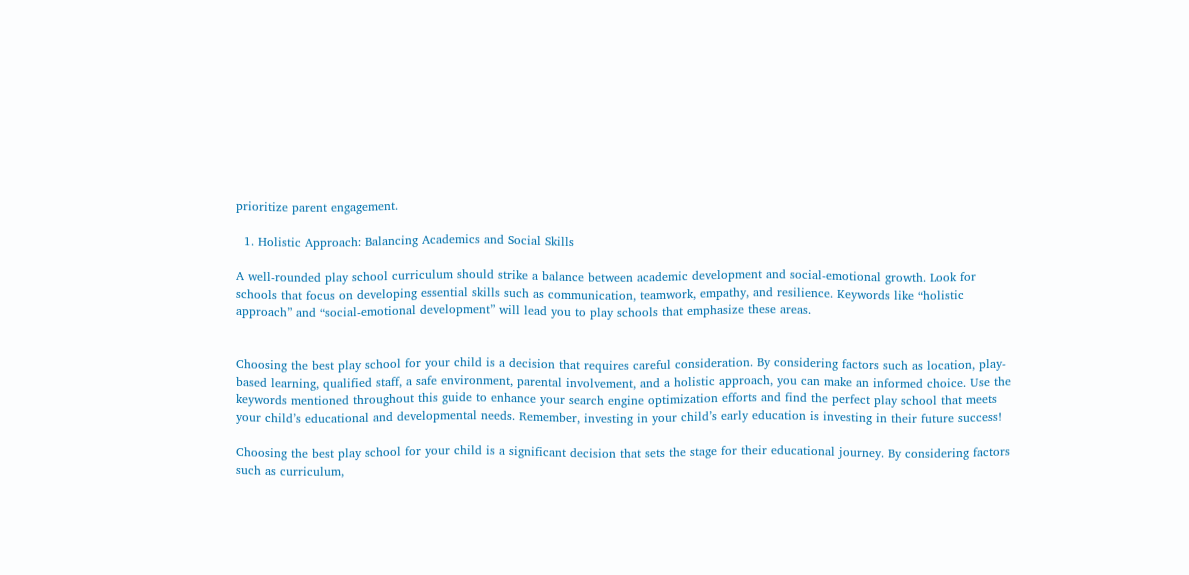prioritize parent engagement.

  1. Holistic Approach: Balancing Academics and Social Skills

A well-rounded play school curriculum should strike a balance between academic development and social-emotional growth. Look for schools that focus on developing essential skills such as communication, teamwork, empathy, and resilience. Keywords like “holistic approach” and “social-emotional development” will lead you to play schools that emphasize these areas.


Choosing the best play school for your child is a decision that requires careful consideration. By considering factors such as location, play-based learning, qualified staff, a safe environment, parental involvement, and a holistic approach, you can make an informed choice. Use the keywords mentioned throughout this guide to enhance your search engine optimization efforts and find the perfect play school that meets your child’s educational and developmental needs. Remember, investing in your child’s early education is investing in their future success!

Choosing the best play school for your child is a significant decision that sets the stage for their educational journey. By considering factors such as curriculum,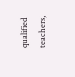qualified teachers,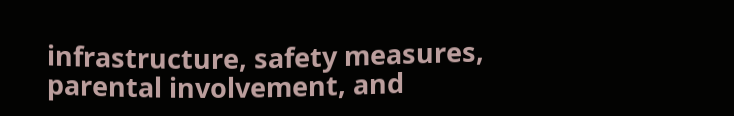infrastructure, safety measures, parental involvement, and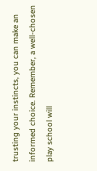trusting your instincts, you can make an informed choice. Remember, a well-chosen play school will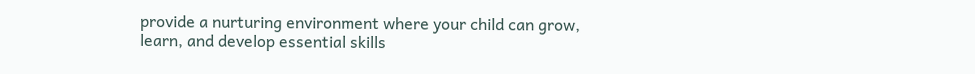provide a nurturing environment where your child can grow, learn, and develop essential skills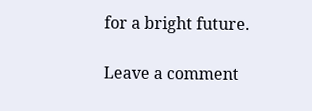for a bright future.

Leave a comment